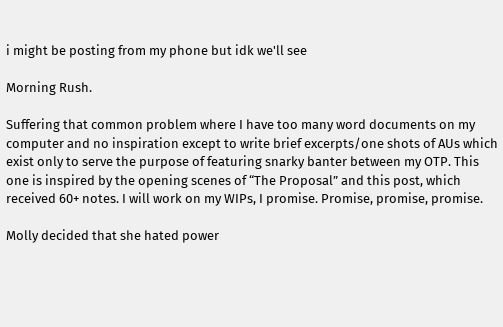i might be posting from my phone but idk we'll see

Morning Rush.

Suffering that common problem where I have too many word documents on my computer and no inspiration except to write brief excerpts/one shots of AUs which exist only to serve the purpose of featuring snarky banter between my OTP. This one is inspired by the opening scenes of “The Proposal” and this post, which received 60+ notes. I will work on my WIPs, I promise. Promise, promise, promise.

Molly decided that she hated power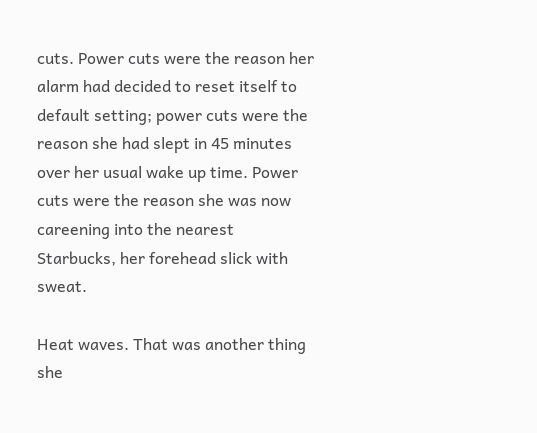cuts. Power cuts were the reason her alarm had decided to reset itself to default setting; power cuts were the reason she had slept in 45 minutes over her usual wake up time. Power cuts were the reason she was now careening into the nearest Starbucks, her forehead slick with sweat.

Heat waves. That was another thing she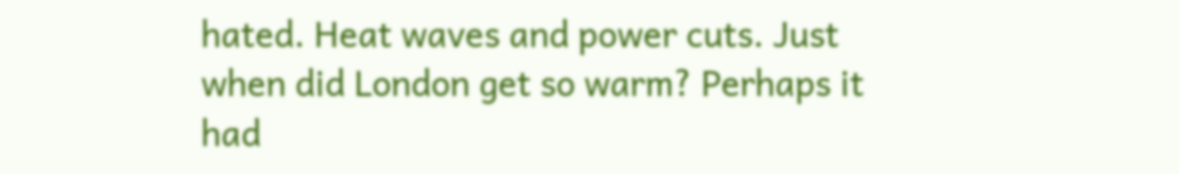hated. Heat waves and power cuts. Just when did London get so warm? Perhaps it had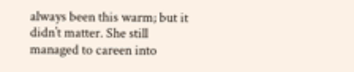always been this warm; but it didn’t matter. She still managed to careen into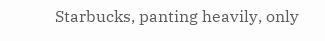Starbucks, panting heavily, only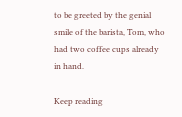to be greeted by the genial smile of the barista, Tom, who had two coffee cups already in hand.

Keep reading